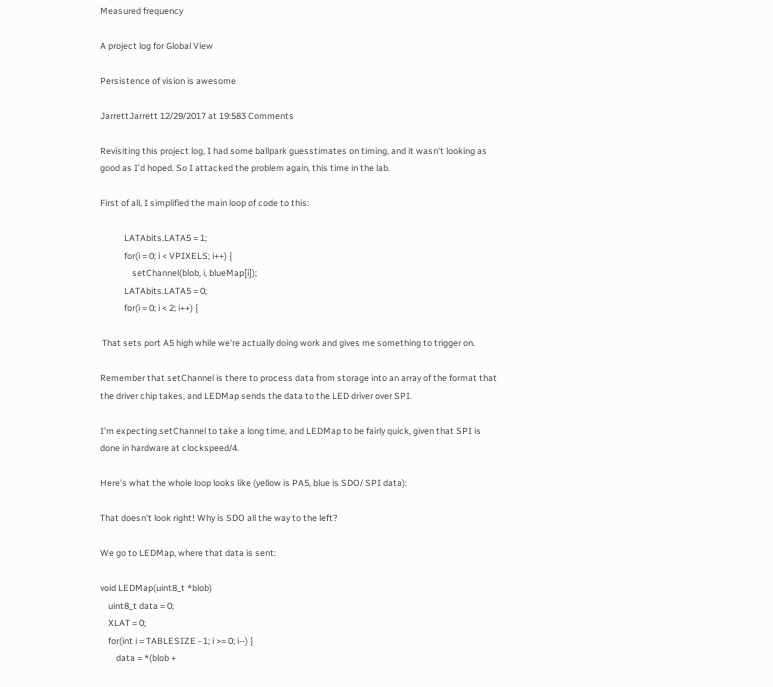Measured frequency

A project log for Global View

Persistence of vision is awesome

JarrettJarrett 12/29/2017 at 19:583 Comments

Revisiting this project log, I had some ballpark guesstimates on timing, and it wasn't looking as good as I'd hoped. So I attacked the problem again, this time in the lab.

First of all, I simplified the main loop of code to this:

            LATAbits.LATA5 = 1;
            for(i = 0; i < VPIXELS; i++) {
                setChannel(blob, i, blueMap[i]);
            LATAbits.LATA5 = 0;
            for(i = 0; i < 2; i++) {

 That sets port A5 high while we're actually doing work and gives me something to trigger on.

Remember that setChannel is there to process data from storage into an array of the format that the driver chip takes, and LEDMap sends the data to the LED driver over SPI.

I'm expecting setChannel to take a long time, and LEDMap to be fairly quick, given that SPI is done in hardware at clockspeed/4.

Here's what the whole loop looks like (yellow is PA5, blue is SDO/ SPI data):

That doesn't look right! Why is SDO all the way to the left?

We go to LEDMap, where that data is sent:

void LEDMap(uint8_t *blob)
    uint8_t data = 0;
    XLAT = 0;
    for(int i = TABLESIZE - 1; i >= 0; i--) {
        data = *(blob +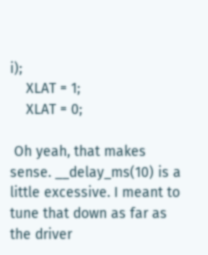i);
    XLAT = 1;
    XLAT = 0;

 Oh yeah, that makes sense. __delay_ms(10) is a little excessive. I meant to tune that down as far as the driver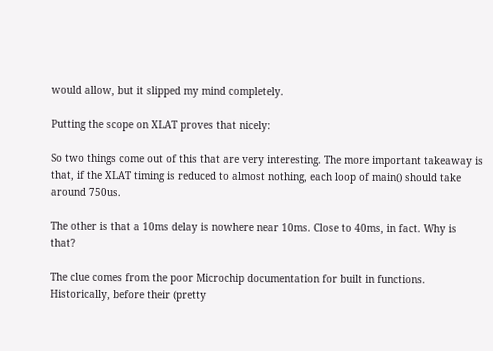would allow, but it slipped my mind completely.

Putting the scope on XLAT proves that nicely:

So two things come out of this that are very interesting. The more important takeaway is that, if the XLAT timing is reduced to almost nothing, each loop of main() should take around 750us.

The other is that a 10ms delay is nowhere near 10ms. Close to 40ms, in fact. Why is that?

The clue comes from the poor Microchip documentation for built in functions. Historically, before their (pretty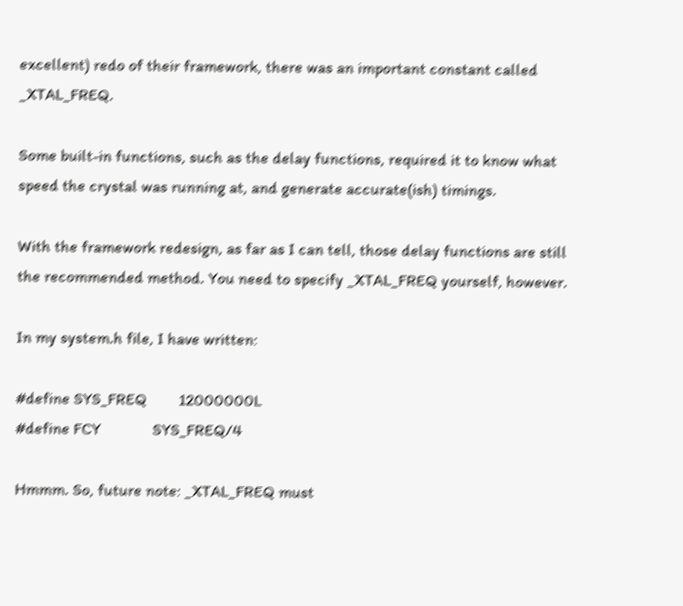excellent) redo of their framework, there was an important constant called _XTAL_FREQ.

Some built-in functions, such as the delay functions, required it to know what speed the crystal was running at, and generate accurate(ish) timings.

With the framework redesign, as far as I can tell, those delay functions are still the recommended method. You need to specify _XTAL_FREQ yourself, however.

In my system.h file, I have written:

#define SYS_FREQ        12000000L
#define FCY             SYS_FREQ/4

Hmmm. So, future note: _XTAL_FREQ must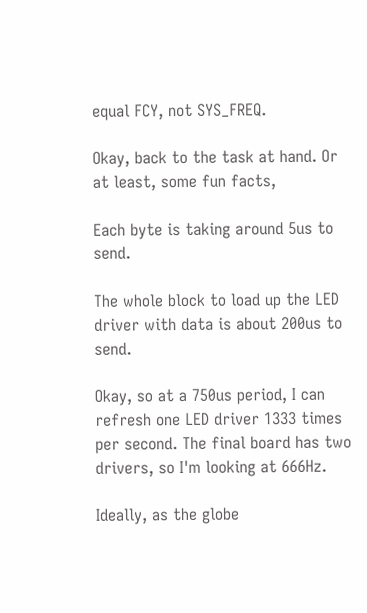equal FCY, not SYS_FREQ.

Okay, back to the task at hand. Or at least, some fun facts,

Each byte is taking around 5us to send.

The whole block to load up the LED driver with data is about 200us to send.

Okay, so at a 750us period, I can refresh one LED driver 1333 times per second. The final board has two drivers, so I'm looking at 666Hz.

Ideally, as the globe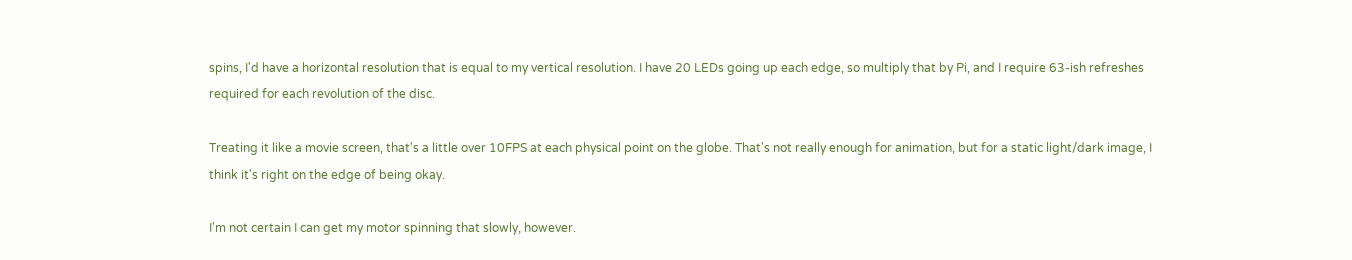spins, I'd have a horizontal resolution that is equal to my vertical resolution. I have 20 LEDs going up each edge, so multiply that by Pi, and I require 63-ish refreshes required for each revolution of the disc.

Treating it like a movie screen, that's a little over 10FPS at each physical point on the globe. That's not really enough for animation, but for a static light/dark image, I think it's right on the edge of being okay.

I'm not certain I can get my motor spinning that slowly, however.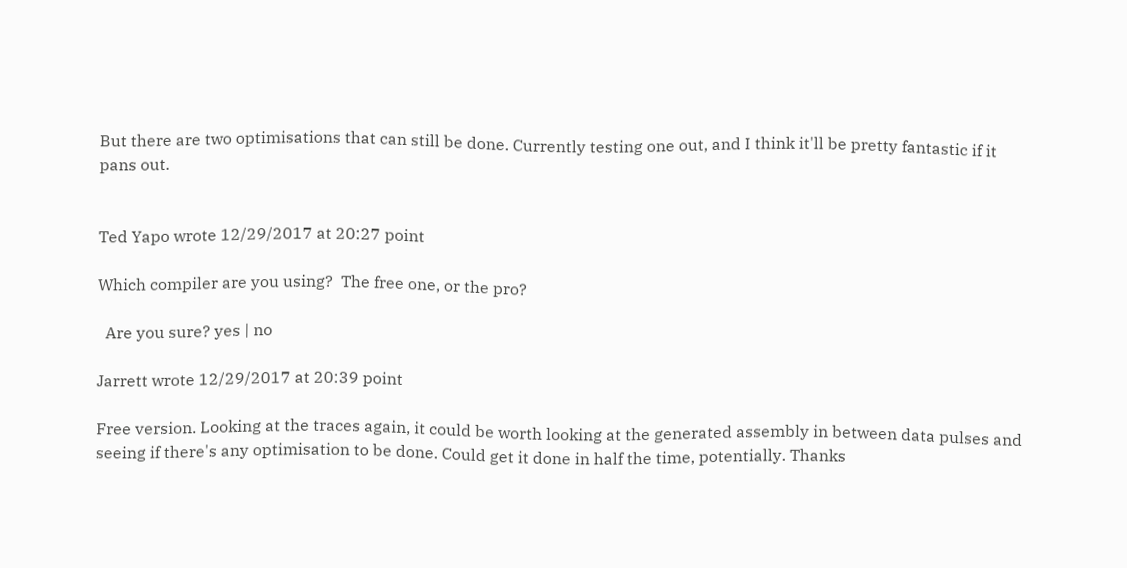But there are two optimisations that can still be done. Currently testing one out, and I think it'll be pretty fantastic if it pans out.


Ted Yapo wrote 12/29/2017 at 20:27 point

Which compiler are you using?  The free one, or the pro?

  Are you sure? yes | no

Jarrett wrote 12/29/2017 at 20:39 point

Free version. Looking at the traces again, it could be worth looking at the generated assembly in between data pulses and seeing if there's any optimisation to be done. Could get it done in half the time, potentially. Thanks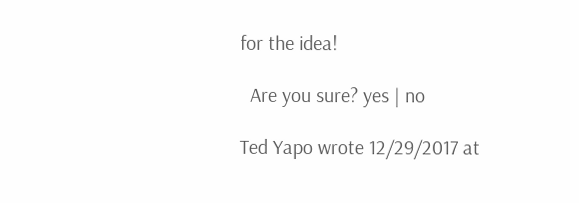for the idea!

  Are you sure? yes | no

Ted Yapo wrote 12/29/2017 at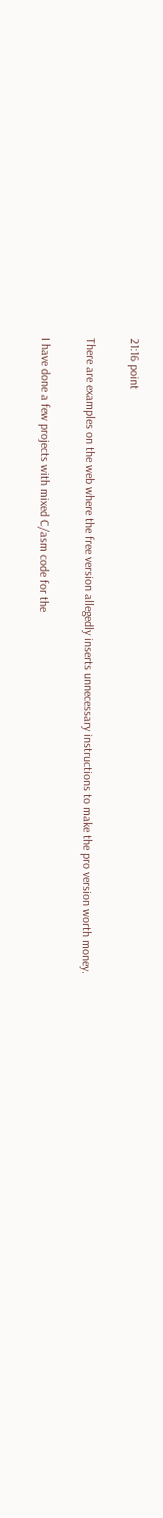21:16 point

There are examples on the web where the free version allegedly inserts unnecessary instructions to make the pro version worth money.

I have done a few projects with mixed C/asm code for the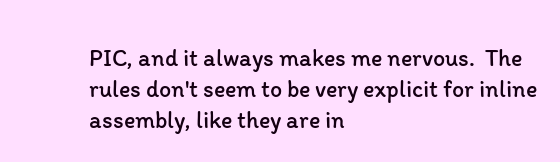PIC, and it always makes me nervous.  The rules don't seem to be very explicit for inline assembly, like they are in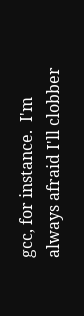gcc, for instance.  I'm always afraid I'll clobber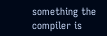something the compiler is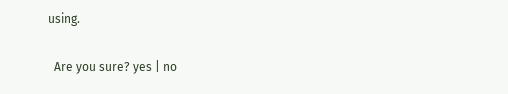using.

  Are you sure? yes | no